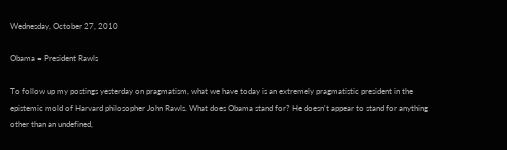Wednesday, October 27, 2010

Obama = President Rawls

To follow up my postings yesterday on pragmatism, what we have today is an extremely pragmatistic president in the epistemic mold of Harvard philosopher John Rawls. What does Obama stand for? He doesn't appear to stand for anything other than an undefined,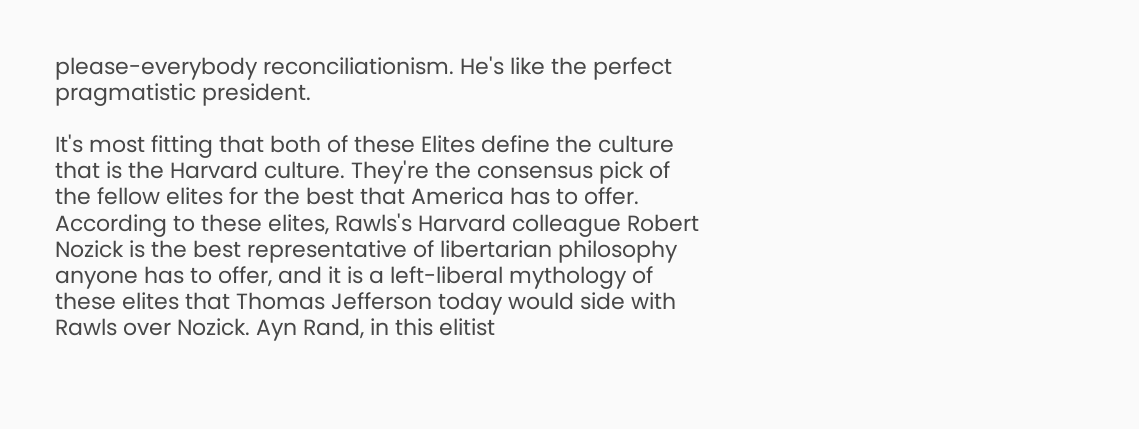please-everybody reconciliationism. He's like the perfect pragmatistic president.

It's most fitting that both of these Elites define the culture that is the Harvard culture. They're the consensus pick of the fellow elites for the best that America has to offer. According to these elites, Rawls's Harvard colleague Robert Nozick is the best representative of libertarian philosophy anyone has to offer, and it is a left-liberal mythology of these elites that Thomas Jefferson today would side with Rawls over Nozick. Ayn Rand, in this elitist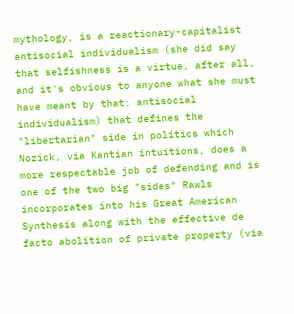mythology, is a reactionary-capitalist antisocial individualism (she did say that selfishness is a virtue, after all, and it's obvious to anyone what she must have meant by that: antisocial individualism) that defines the "libertarian" side in politics which Nozick, via Kantian intuitions, does a more respectable job of defending and is one of the two big "sides" Rawls incorporates into his Great American Synthesis along with the effective de facto abolition of private property (via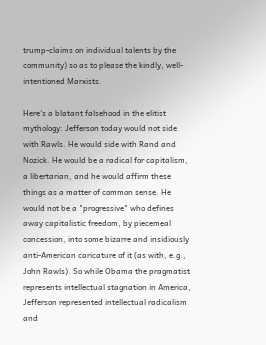trump-claims on individual talents by the community) so as to please the kindly, well-intentioned Marxists.

Here's a blatant falsehood in the elitist mythology: Jefferson today would not side with Rawls. He would side with Rand and Nozick. He would be a radical for capitalism, a libertarian, and he would affirm these things as a matter of common sense. He would not be a "progressive" who defines away capitalistic freedom, by piecemeal concession, into some bizarre and insidiously anti-American caricature of it (as with, e.g., John Rawls). So while Obama the pragmatist represents intellectual stagnation in America, Jefferson represented intellectual radicalism and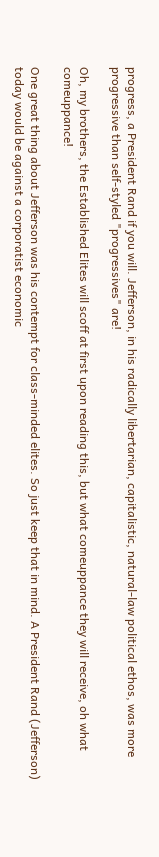progress, a President Rand if you will. Jefferson, in his radically libertarian, capitalistic, natural-law political ethos, was more progressive than self-styled "progressives" are!

Oh, my brothers, the Established Elites will scoff at first upon reading this, but what comeuppance they will receive, oh what comeuppance!

One great thing about Jefferson was his contempt for class-minded elites. So just keep that in mind. A President Rand (Jefferson) today would be against a corporatist economic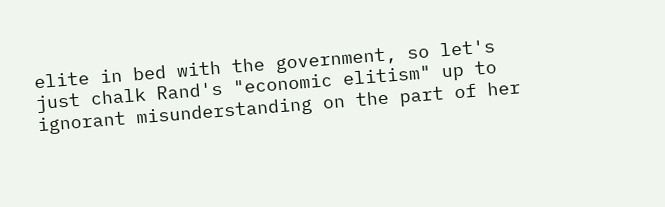elite in bed with the government, so let's just chalk Rand's "economic elitism" up to ignorant misunderstanding on the part of her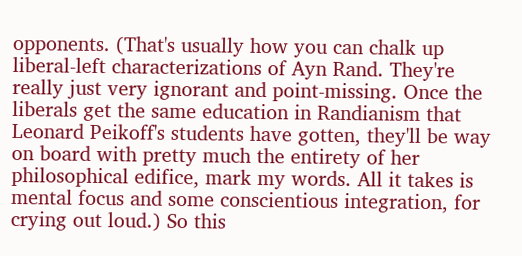opponents. (That's usually how you can chalk up liberal-left characterizations of Ayn Rand. They're really just very ignorant and point-missing. Once the liberals get the same education in Randianism that Leonard Peikoff's students have gotten, they'll be way on board with pretty much the entirety of her philosophical edifice, mark my words. All it takes is mental focus and some conscientious integration, for crying out loud.) So this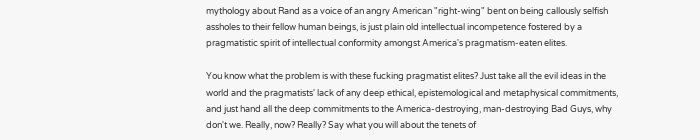mythology about Rand as a voice of an angry American "right-wing" bent on being callously selfish assholes to their fellow human beings, is just plain old intellectual incompetence fostered by a pragmatistic spirit of intellectual conformity amongst America's pragmatism-eaten elites.

You know what the problem is with these fucking pragmatist elites? Just take all the evil ideas in the world and the pragmatists' lack of any deep ethical, epistemological and metaphysical commitments, and just hand all the deep commitments to the America-destroying, man-destroying Bad Guys, why don't we. Really, now? Really? Say what you will about the tenets of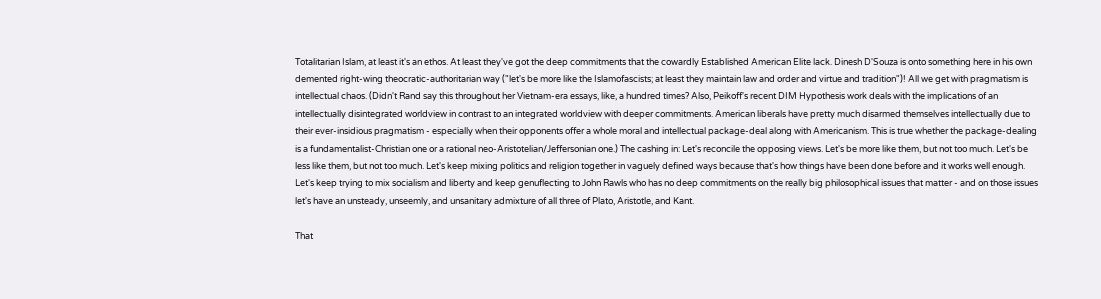Totalitarian Islam, at least it's an ethos. At least they've got the deep commitments that the cowardly Established American Elite lack. Dinesh D'Souza is onto something here in his own demented right-wing theocratic-authoritarian way ("let's be more like the Islamofascists; at least they maintain law and order and virtue and tradition")! All we get with pragmatism is intellectual chaos. (Didn't Rand say this throughout her Vietnam-era essays, like, a hundred times? Also, Peikoff's recent DIM Hypothesis work deals with the implications of an intellectually disintegrated worldview in contrast to an integrated worldview with deeper commitments. American liberals have pretty much disarmed themselves intellectually due to their ever-insidious pragmatism - especially when their opponents offer a whole moral and intellectual package-deal along with Americanism. This is true whether the package-dealing is a fundamentalist-Christian one or a rational neo-Aristotelian/Jeffersonian one.) The cashing in: Let's reconcile the opposing views. Let's be more like them, but not too much. Let's be less like them, but not too much. Let's keep mixing politics and religion together in vaguely defined ways because that's how things have been done before and it works well enough. Let's keep trying to mix socialism and liberty and keep genuflecting to John Rawls who has no deep commitments on the really big philosophical issues that matter - and on those issues let's have an unsteady, unseemly, and unsanitary admixture of all three of Plato, Aristotle, and Kant.

That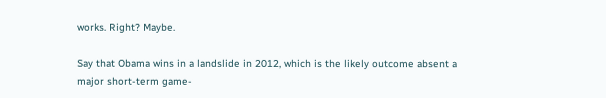works. Right? Maybe.

Say that Obama wins in a landslide in 2012, which is the likely outcome absent a major short-term game-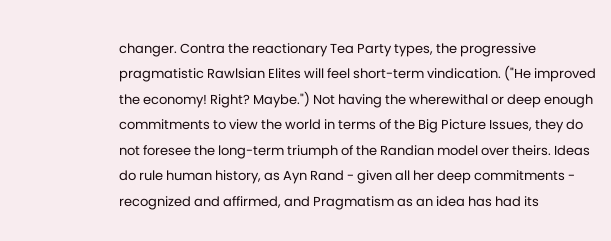changer. Contra the reactionary Tea Party types, the progressive pragmatistic Rawlsian Elites will feel short-term vindication. ("He improved the economy! Right? Maybe.") Not having the wherewithal or deep enough commitments to view the world in terms of the Big Picture Issues, they do not foresee the long-term triumph of the Randian model over theirs. Ideas do rule human history, as Ayn Rand - given all her deep commitments - recognized and affirmed, and Pragmatism as an idea has had its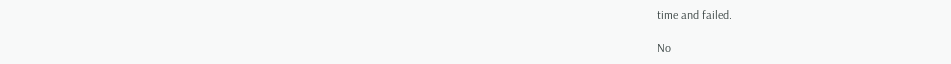time and failed.

No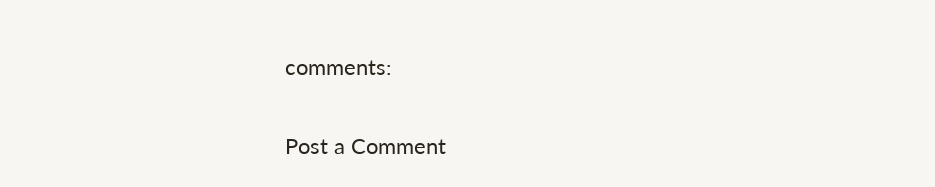comments:

Post a Comment